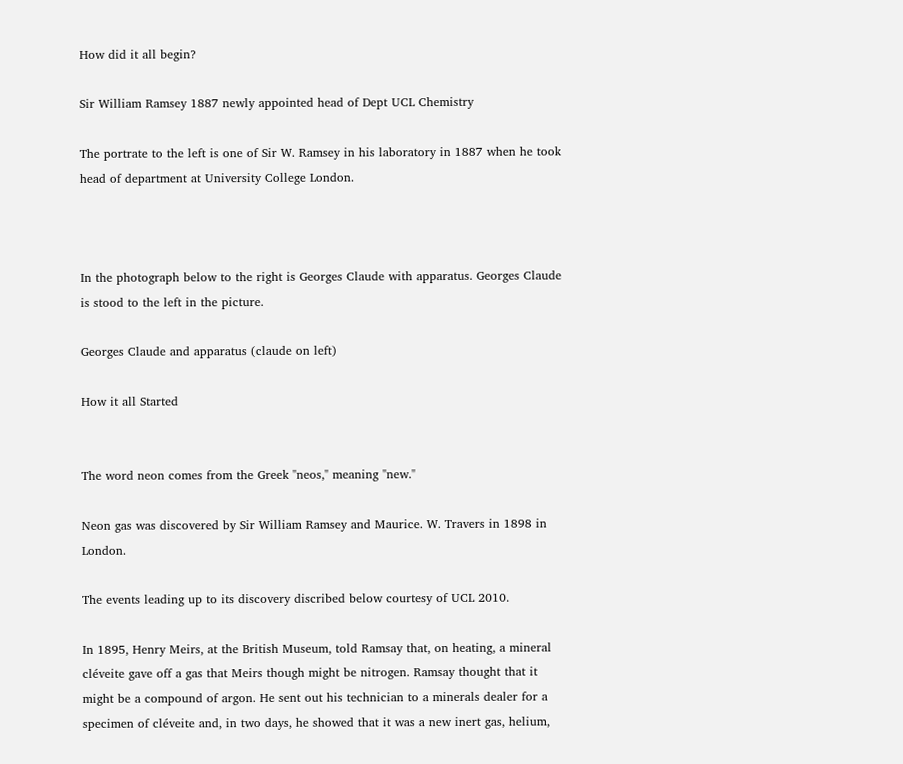How did it all begin?

Sir William Ramsey 1887 newly appointed head of Dept UCL Chemistry

The portrate to the left is one of Sir W. Ramsey in his laboratory in 1887 when he took head of department at University College London.



In the photograph below to the right is Georges Claude with apparatus. Georges Claude is stood to the left in the picture.

Georges Claude and apparatus (claude on left)

How it all Started


The word neon comes from the Greek "neos," meaning "new."

Neon gas was discovered by Sir William Ramsey and Maurice. W. Travers in 1898 in London.

The events leading up to its discovery discribed below courtesy of UCL 2010.

In 1895, Henry Meirs, at the British Museum, told Ramsay that, on heating, a mineral cléveite gave off a gas that Meirs though might be nitrogen. Ramsay thought that it might be a compound of argon. He sent out his technician to a minerals dealer for a specimen of cléveite and, in two days, he showed that it was a new inert gas, helium,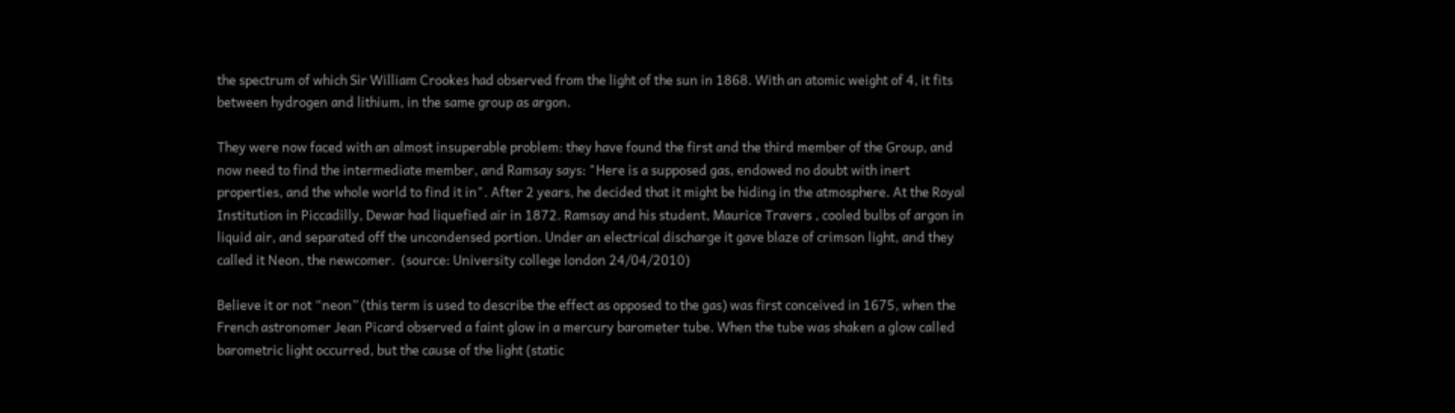the spectrum of which Sir William Crookes had observed from the light of the sun in 1868. With an atomic weight of 4, it fits between hydrogen and lithium, in the same group as argon.

They were now faced with an almost insuperable problem: they have found the first and the third member of the Group, and now need to find the intermediate member, and Ramsay says: "Here is a supposed gas, endowed no doubt with inert properties, and the whole world to find it in". After 2 years, he decided that it might be hiding in the atmosphere. At the Royal Institution in Piccadilly, Dewar had liquefied air in 1872. Ramsay and his student, Maurice Travers , cooled bulbs of argon in liquid air, and separated off the uncondensed portion. Under an electrical discharge it gave blaze of crimson light, and they called it Neon, the newcomer.  (source: University college london 24/04/2010)

Believe it or not “neon” (this term is used to describe the effect as opposed to the gas) was first conceived in 1675, when the French astronomer Jean Picard observed a faint glow in a mercury barometer tube. When the tube was shaken a glow called barometric light occurred, but the cause of the light (static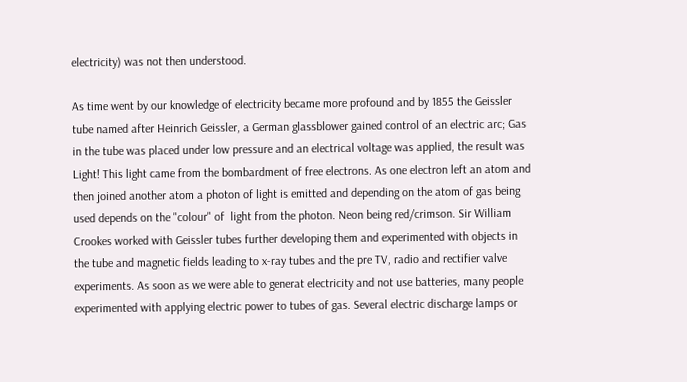electricity) was not then understood.

As time went by our knowledge of electricity became more profound and by 1855 the Geissler tube named after Heinrich Geissler, a German glassblower gained control of an electric arc; Gas in the tube was placed under low pressure and an electrical voltage was applied, the result was Light! This light came from the bombardment of free electrons. As one electron left an atom and then joined another atom a photon of light is emitted and depending on the atom of gas being used depends on the "colour" of  light from the photon. Neon being red/crimson. Sir William Crookes worked with Geissler tubes further developing them and experimented with objects in the tube and magnetic fields leading to x-ray tubes and the pre TV, radio and rectifier valve experiments. As soon as we were able to generat electricity and not use batteries, many people experimented with applying electric power to tubes of gas. Several electric discharge lamps or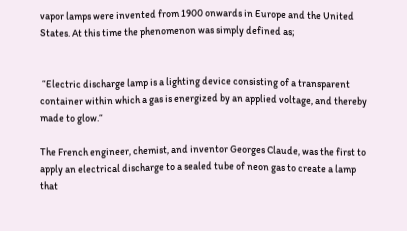vapor lamps were invented from 1900 onwards in Europe and the United States. At this time the phenomenon was simply defined as;


 “Electric discharge lamp is a lighting device consisting of a transparent container within which a gas is energized by an applied voltage, and thereby made to glow.“

The French engineer, chemist, and inventor Georges Claude, was the first to apply an electrical discharge to a sealed tube of neon gas to create a lamp that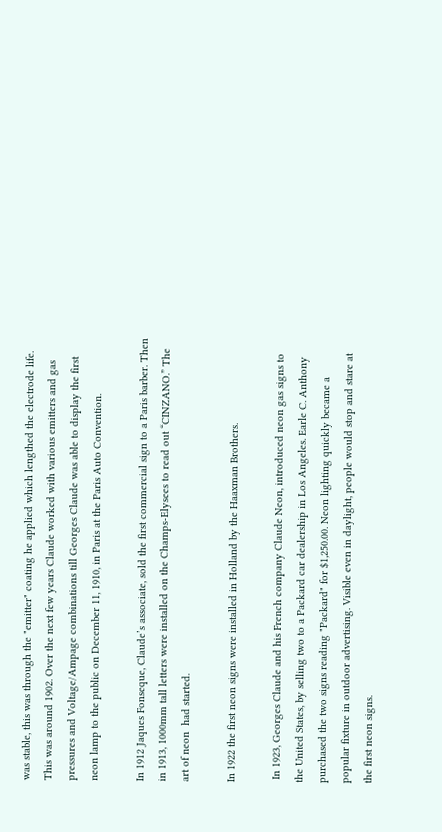was stable, this was through the "emitter" coating he applied which lengthed the electrode life. This was around 1902. Over the next few years Claude worked with various emitters and gas pressures and Voltage/Ampage combinations till Georges Claude was able to display the first neon lamp to the public on December 11, 1910, in Paris at the Paris Auto Convention.

In 1912 Jaques Fonseque, Claude’s associate, sold the first commercial sign to a Paris barber. Then in 1913, 1000mm tall letters were installed on the Champs-Elysees to read out “CINZANO.” The art of neon  had started.

In 1922 the first neon signs were installed in Holland by the Haaxman Brothers.

 In 1923, Georges Claude and his French company Claude Neon, introduced neon gas signs to the United States, by selling two to a Packard car dealership in Los Angeles. Earle C. Anthony purchased the two signs reading "Packard" for $1,250.00. Neon lighting quickly became a popular fixture in outdoor advertising. Visible even in daylight, people would stop and stare at the first neon signs.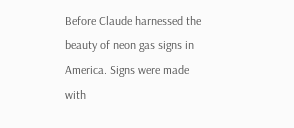Before Claude harnessed the beauty of neon gas signs in America. Signs were made with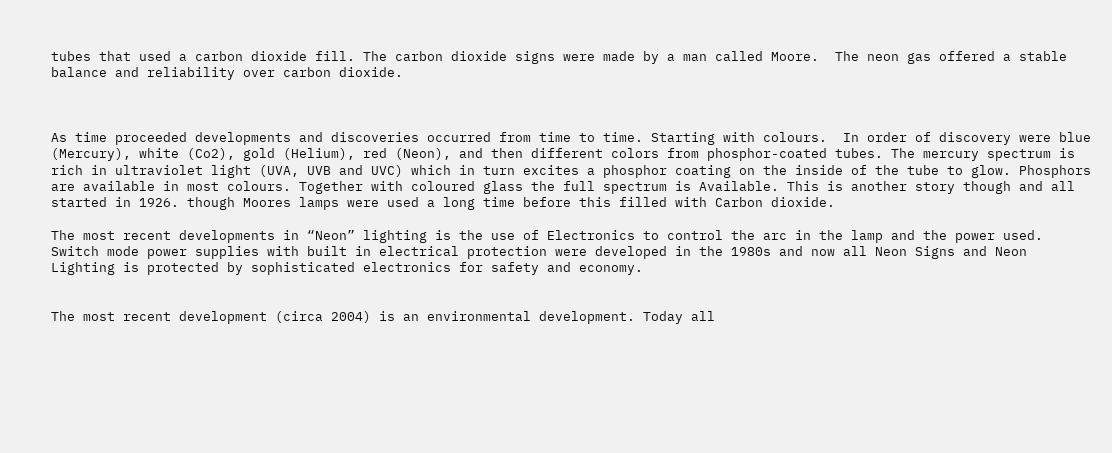tubes that used a carbon dioxide fill. The carbon dioxide signs were made by a man called Moore.  The neon gas offered a stable balance and reliability over carbon dioxide.



As time proceeded developments and discoveries occurred from time to time. Starting with colours.  In order of discovery were blue (Mercury), white (Co2), gold (Helium), red (Neon), and then different colors from phosphor-coated tubes. The mercury spectrum is rich in ultraviolet light (UVA, UVB and UVC) which in turn excites a phosphor coating on the inside of the tube to glow. Phosphors are available in most colours. Together with coloured glass the full spectrum is Available. This is another story though and all started in 1926. though Moores lamps were used a long time before this filled with Carbon dioxide.

The most recent developments in “Neon” lighting is the use of Electronics to control the arc in the lamp and the power used. Switch mode power supplies with built in electrical protection were developed in the 1980s and now all Neon Signs and Neon Lighting is protected by sophisticated electronics for safety and economy.


The most recent development (circa 2004) is an environmental development. Today all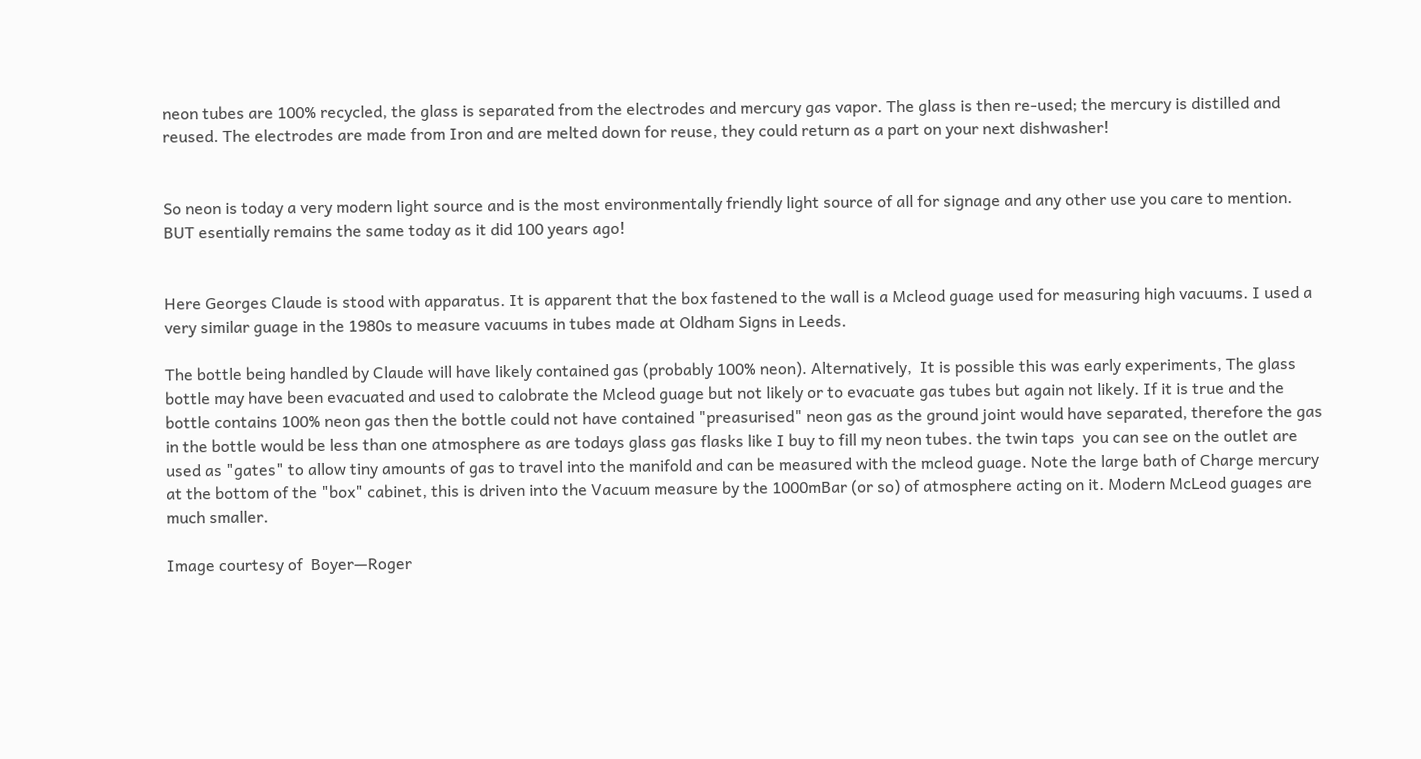neon tubes are 100% recycled, the glass is separated from the electrodes and mercury gas vapor. The glass is then re-used; the mercury is distilled and reused. The electrodes are made from Iron and are melted down for reuse, they could return as a part on your next dishwasher!


So neon is today a very modern light source and is the most environmentally friendly light source of all for signage and any other use you care to mention. BUT esentially remains the same today as it did 100 years ago!


Here Georges Claude is stood with apparatus. It is apparent that the box fastened to the wall is a Mcleod guage used for measuring high vacuums. I used a very similar guage in the 1980s to measure vacuums in tubes made at Oldham Signs in Leeds.

The bottle being handled by Claude will have likely contained gas (probably 100% neon). Alternatively,  It is possible this was early experiments, The glass bottle may have been evacuated and used to calobrate the Mcleod guage but not likely or to evacuate gas tubes but again not likely. If it is true and the bottle contains 100% neon gas then the bottle could not have contained "preasurised" neon gas as the ground joint would have separated, therefore the gas in the bottle would be less than one atmosphere as are todays glass gas flasks like I buy to fill my neon tubes. the twin taps  you can see on the outlet are used as "gates" to allow tiny amounts of gas to travel into the manifold and can be measured with the mcleod guage. Note the large bath of Charge mercury at the bottom of the "box" cabinet, this is driven into the Vacuum measure by the 1000mBar (or so) of atmosphere acting on it. Modern McLeod guages are much smaller.

Image courtesy of  Boyer—Roger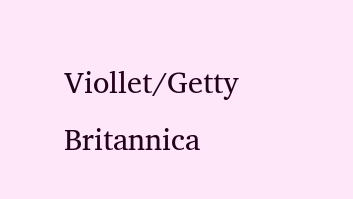Viollet/Getty Britannica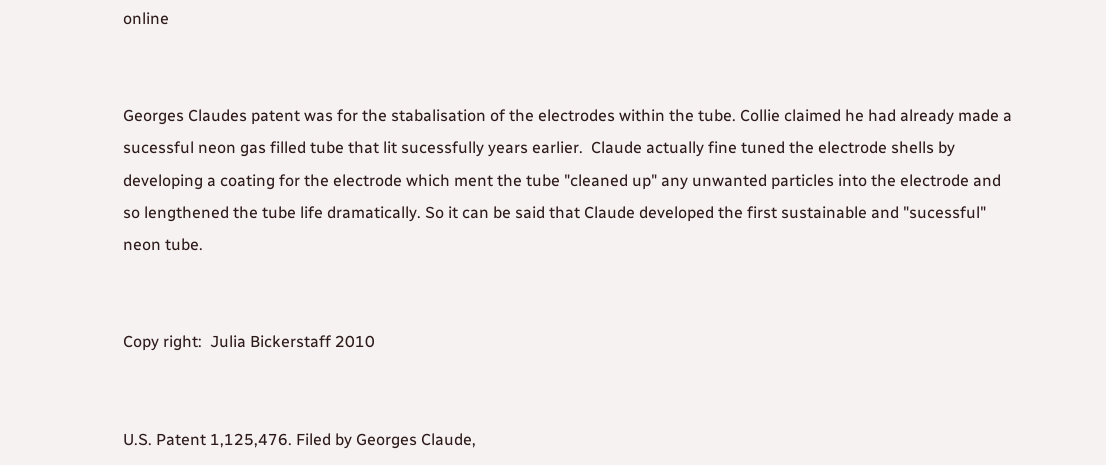online


Georges Claudes patent was for the stabalisation of the electrodes within the tube. Collie claimed he had already made a sucessful neon gas filled tube that lit sucessfully years earlier.  Claude actually fine tuned the electrode shells by developing a coating for the electrode which ment the tube "cleaned up" any unwanted particles into the electrode and so lengthened the tube life dramatically. So it can be said that Claude developed the first sustainable and "sucessful" neon tube.


Copy right:  Julia Bickerstaff 2010


U.S. Patent 1,125,476. Filed by Georges Claude,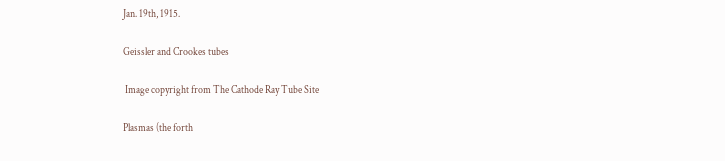Jan. 19th, 1915.

Geissler and Crookes tubes

 Image copyright from The Cathode Ray Tube Site

Plasmas (the forth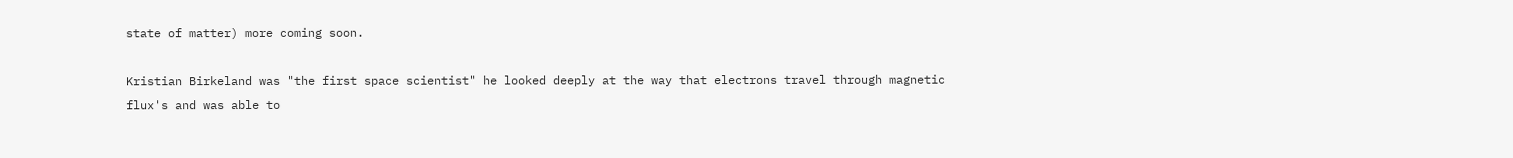state of matter) more coming soon.

Kristian Birkeland was "the first space scientist" he looked deeply at the way that electrons travel through magnetic flux's and was able to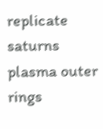replicate saturns plasma outer rings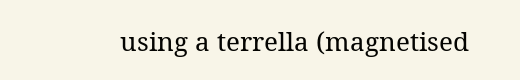using a terrella (magnetised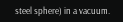steel sphere) in a vacuum.